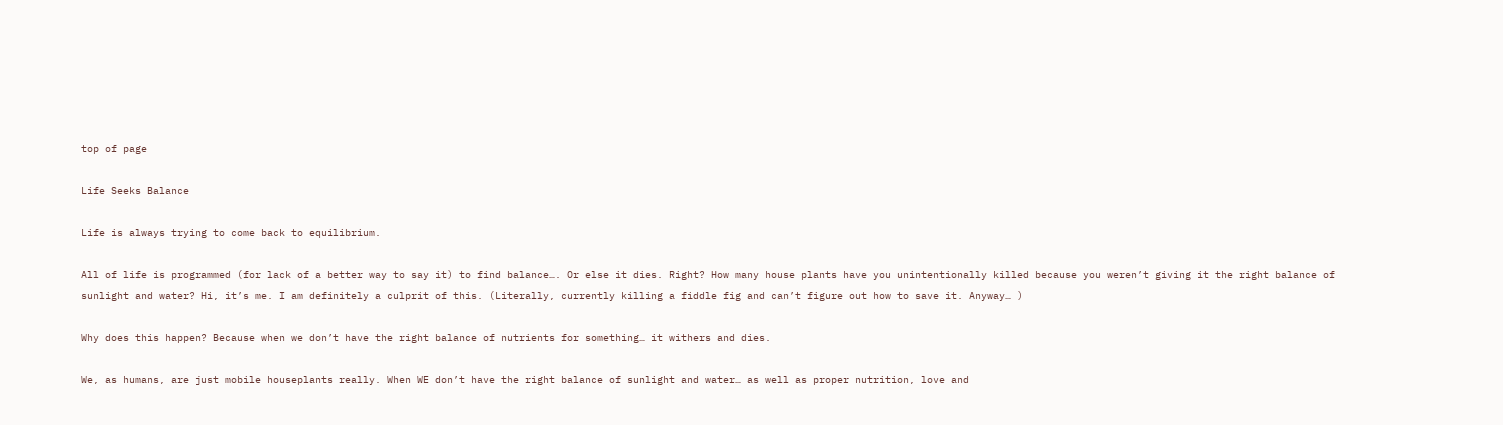top of page

Life Seeks Balance

Life is always trying to come back to equilibrium.

All of life is programmed (for lack of a better way to say it) to find balance…. Or else it dies. Right? How many house plants have you unintentionally killed because you weren’t giving it the right balance of sunlight and water? Hi, it’s me. I am definitely a culprit of this. (Literally, currently killing a fiddle fig and can’t figure out how to save it. Anyway… )

Why does this happen? Because when we don’t have the right balance of nutrients for something… it withers and dies.

We, as humans, are just mobile houseplants really. When WE don’t have the right balance of sunlight and water… as well as proper nutrition, love and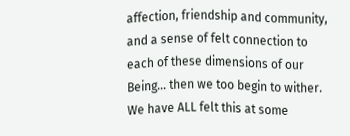affection, friendship and community, and a sense of felt connection to each of these dimensions of our Being… then we too begin to wither. We have ALL felt this at some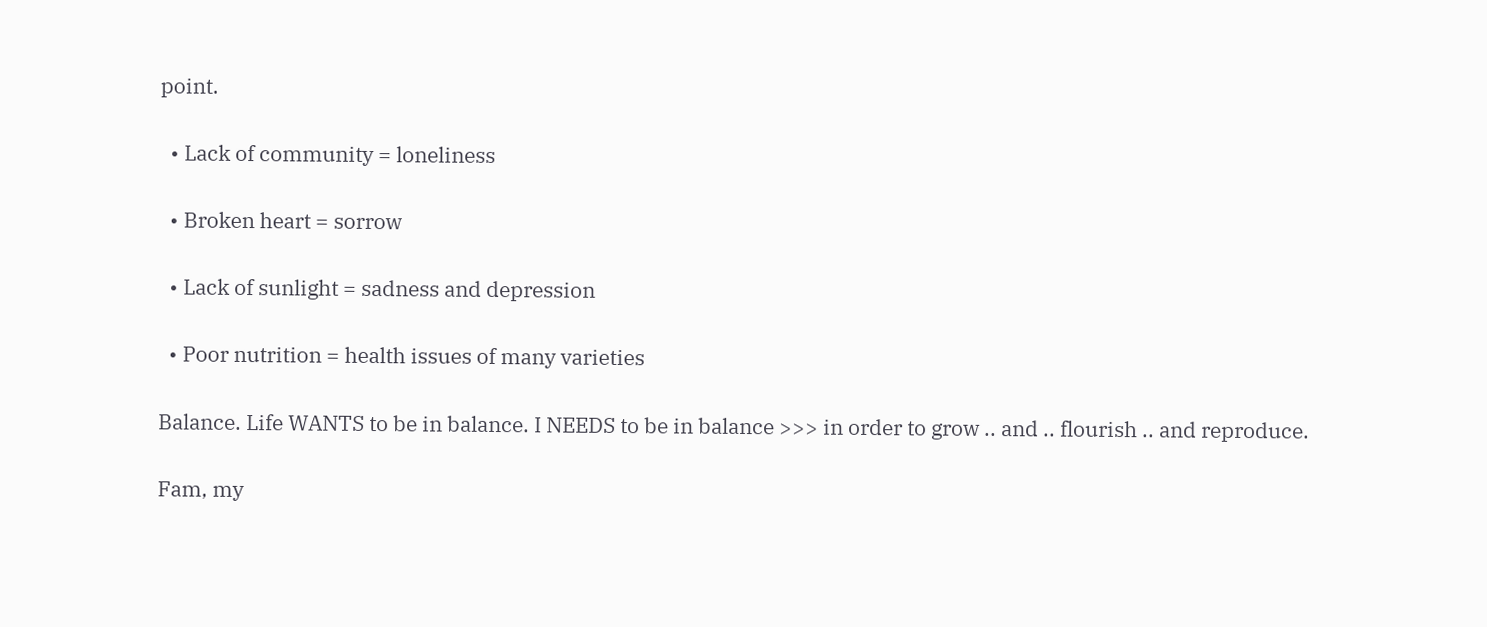point.

  • Lack of community = loneliness

  • Broken heart = sorrow

  • Lack of sunlight = sadness and depression

  • Poor nutrition = health issues of many varieties

Balance. Life WANTS to be in balance. I NEEDS to be in balance >>> in order to grow .. and .. flourish .. and reproduce.

Fam, my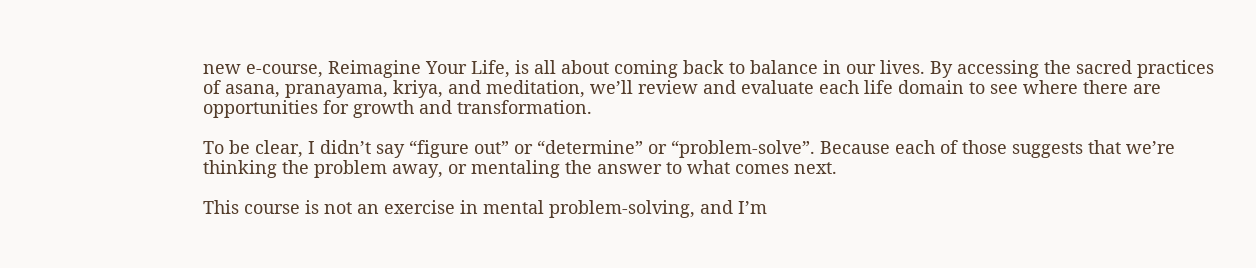new e-course, Reimagine Your Life, is all about coming back to balance in our lives. By accessing the sacred practices of asana, pranayama, kriya, and meditation, we’ll review and evaluate each life domain to see where there are opportunities for growth and transformation.

To be clear, I didn’t say “figure out” or “determine” or “problem-solve”. Because each of those suggests that we’re thinking the problem away, or mentaling the answer to what comes next.

This course is not an exercise in mental problem-solving, and I’m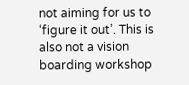not aiming for us to ‘figure it out’. This is also not a vision boarding workshop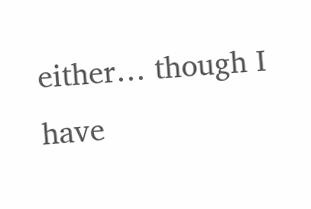either… though I have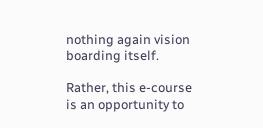nothing again vision boarding itself.

Rather, this e-course is an opportunity to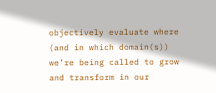objectively evaluate where (and in which domain(s)) we’re being called to grow and transform in our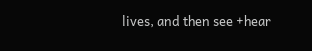lives, and then see +hear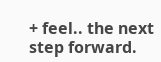+ feel.. the next step forward.